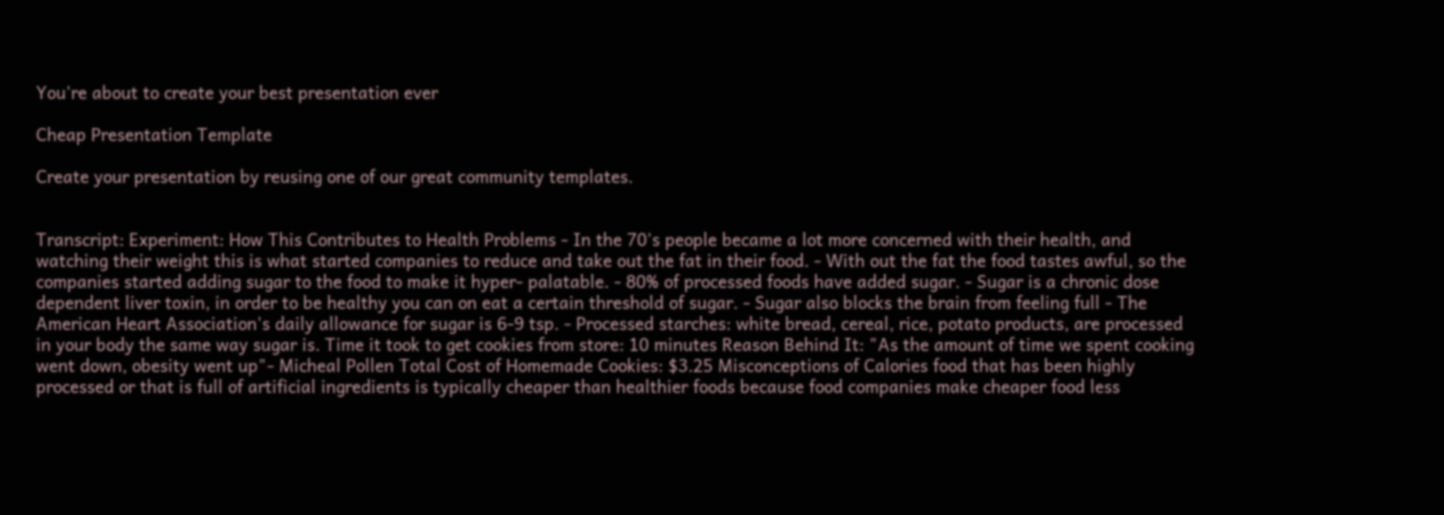You're about to create your best presentation ever

Cheap Presentation Template

Create your presentation by reusing one of our great community templates.


Transcript: Experiment: How This Contributes to Health Problems - In the 70's people became a lot more concerned with their health, and watching their weight this is what started companies to reduce and take out the fat in their food. - With out the fat the food tastes awful, so the companies started adding sugar to the food to make it hyper- palatable. - 80% of processed foods have added sugar. - Sugar is a chronic dose dependent liver toxin, in order to be healthy you can on eat a certain threshold of sugar. - Sugar also blocks the brain from feeling full - The American Heart Association's daily allowance for sugar is 6-9 tsp. - Processed starches: white bread, cereal, rice, potato products, are processed in your body the same way sugar is. Time it took to get cookies from store: 10 minutes Reason Behind It: "As the amount of time we spent cooking went down, obesity went up"- Micheal Pollen Total Cost of Homemade Cookies: $3.25 Misconceptions of Calories food that has been highly processed or that is full of artificial ingredients is typically cheaper than healthier foods because food companies make cheaper food less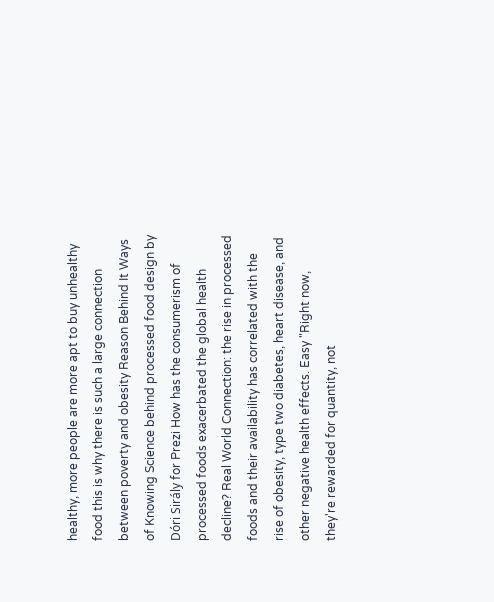healthy, more people are more apt to buy unhealthy food this is why there is such a large connection between poverty and obesity Reason Behind It Ways of Knowing Science behind processed food design by Dóri Sirály for Prezi How has the consumerism of processed foods exacerbated the global health decline? Real World Connection: the rise in processed foods and their availability has correlated with the rise of obesity, type two diabetes, heart disease, and other negative health effects. Easy "Right now, they're rewarded for quantity, not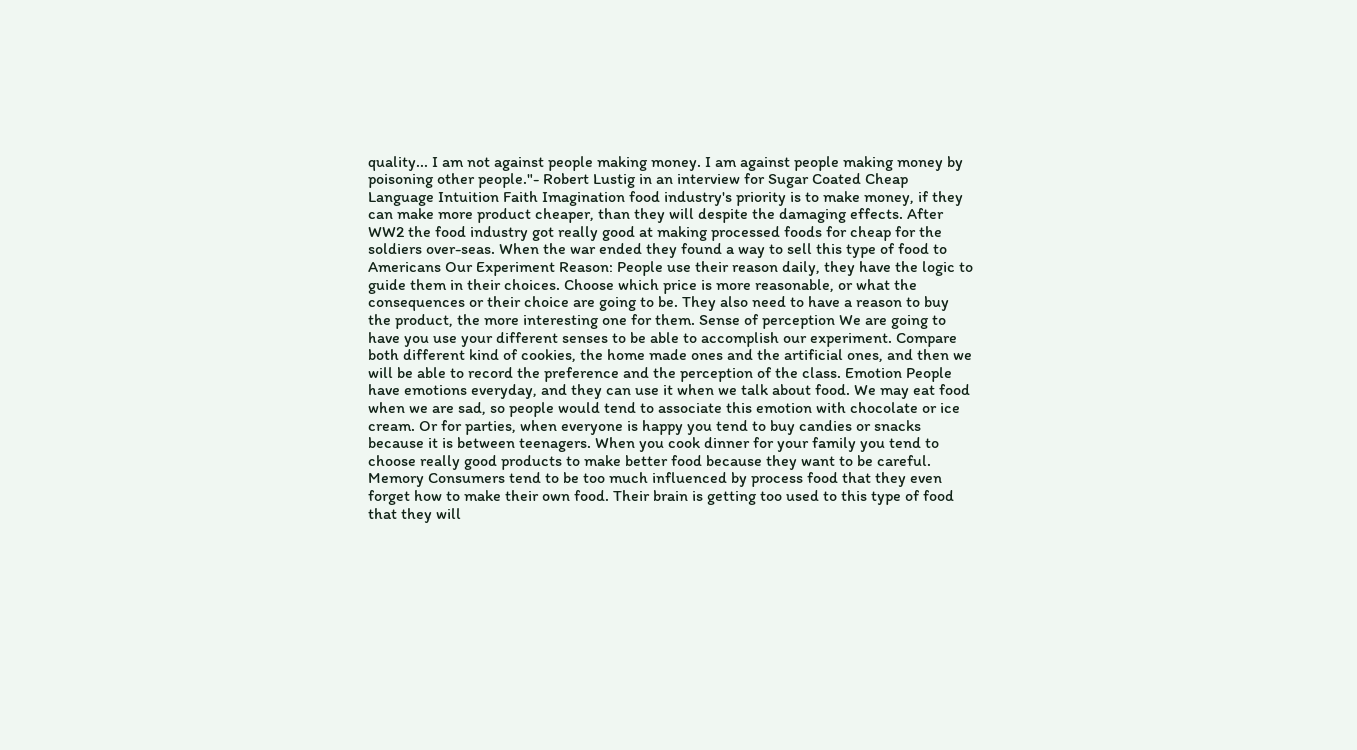quality... I am not against people making money. I am against people making money by poisoning other people."- Robert Lustig in an interview for Sugar Coated Cheap Language Intuition Faith Imagination food industry's priority is to make money, if they can make more product cheaper, than they will despite the damaging effects. After WW2 the food industry got really good at making processed foods for cheap for the soldiers over-seas. When the war ended they found a way to sell this type of food to Americans Our Experiment Reason: People use their reason daily, they have the logic to guide them in their choices. Choose which price is more reasonable, or what the consequences or their choice are going to be. They also need to have a reason to buy the product, the more interesting one for them. Sense of perception We are going to have you use your different senses to be able to accomplish our experiment. Compare both different kind of cookies, the home made ones and the artificial ones, and then we will be able to record the preference and the perception of the class. Emotion People have emotions everyday, and they can use it when we talk about food. We may eat food when we are sad, so people would tend to associate this emotion with chocolate or ice cream. Or for parties, when everyone is happy you tend to buy candies or snacks because it is between teenagers. When you cook dinner for your family you tend to choose really good products to make better food because they want to be careful. Memory Consumers tend to be too much influenced by process food that they even forget how to make their own food. Their brain is getting too used to this type of food that they will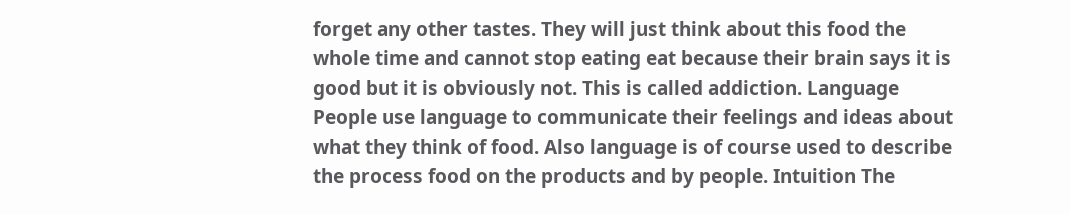forget any other tastes. They will just think about this food the whole time and cannot stop eating eat because their brain says it is good but it is obviously not. This is called addiction. Language People use language to communicate their feelings and ideas about what they think of food. Also language is of course used to describe the process food on the products and by people. Intuition The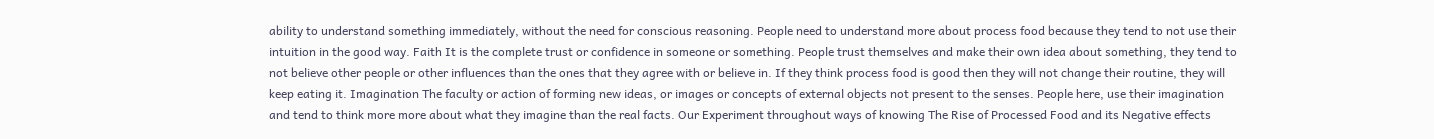ability to understand something immediately, without the need for conscious reasoning. People need to understand more about process food because they tend to not use their intuition in the good way. Faith It is the complete trust or confidence in someone or something. People trust themselves and make their own idea about something, they tend to not believe other people or other influences than the ones that they agree with or believe in. If they think process food is good then they will not change their routine, they will keep eating it. Imagination The faculty or action of forming new ideas, or images or concepts of external objects not present to the senses. People here, use their imagination and tend to think more more about what they imagine than the real facts. Our Experiment throughout ways of knowing The Rise of Processed Food and its Negative effects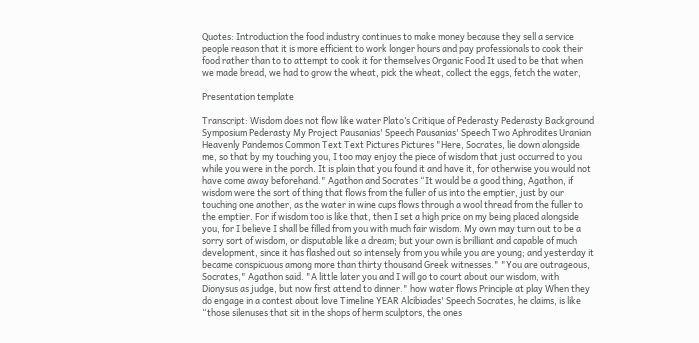Quotes: Introduction the food industry continues to make money because they sell a service people reason that it is more efficient to work longer hours and pay professionals to cook their food rather than to to attempt to cook it for themselves Organic Food It used to be that when we made bread, we had to grow the wheat, pick the wheat, collect the eggs, fetch the water,

Presentation template

Transcript: Wisdom does not flow like water Plato’s Critique of Pederasty Pederasty Background Symposium Pederasty My Project Pausanias' Speech Pausanias' Speech Two Aphrodites Uranian Heavenly Pandemos Common Text Text Pictures Pictures "Here, Socrates, lie down alongside me, so that by my touching you, I too may enjoy the piece of wisdom that just occurred to you while you were in the porch. It is plain that you found it and have it, for otherwise you would not have come away beforehand." Agathon and Socrates “It would be a good thing, Agathon, if wisdom were the sort of thing that flows from the fuller of us into the emptier, just by our touching one another, as the water in wine cups flows through a wool thread from the fuller to the emptier. For if wisdom too is like that, then I set a high price on my being placed alongside you, for I believe I shall be filled from you with much fair wisdom. My own may turn out to be a sorry sort of wisdom, or disputable like a dream; but your own is brilliant and capable of much development, since it has flashed out so intensely from you while you are young; and yesterday it became conspicuous among more than thirty thousand Greek witnesses." "You are outrageous, Socrates," Agathon said. "A little later you and I will go to court about our wisdom, with Dionysus as judge, but now first attend to dinner." how water flows Principle at play When they do engage in a contest about love Timeline YEAR Alcibiades' Speech Socrates, he claims, is like “those silenuses that sit in the shops of herm sculptors, the ones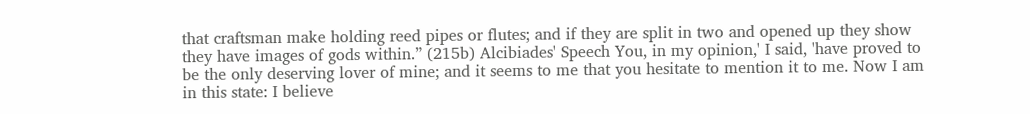that craftsman make holding reed pipes or flutes; and if they are split in two and opened up they show they have images of gods within.” (215b) Alcibiades' Speech You, in my opinion,' I said, 'have proved to be the only deserving lover of mine; and it seems to me that you hesitate to mention it to me. Now I am in this state: I believe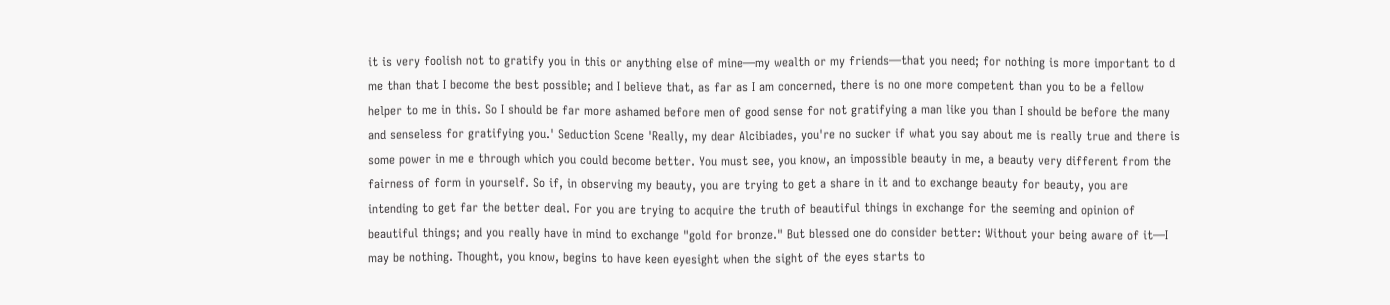it is very foolish not to gratify you in this or anything else of mine—my wealth or my friends—that you need; for nothing is more important to d me than that I become the best possible; and I believe that, as far as I am concerned, there is no one more competent than you to be a fellow helper to me in this. So I should be far more ashamed before men of good sense for not gratifying a man like you than I should be before the many and senseless for gratifying you.' Seduction Scene 'Really, my dear Alcibiades, you're no sucker if what you say about me is really true and there is some power in me e through which you could become better. You must see, you know, an impossible beauty in me, a beauty very different from the fairness of form in yourself. So if, in observing my beauty, you are trying to get a share in it and to exchange beauty for beauty, you are intending to get far the better deal. For you are trying to acquire the truth of beautiful things in exchange for the seeming and opinion of beautiful things; and you really have in mind to exchange "gold for bronze." But blessed one do consider better: Without your being aware of it—I may be nothing. Thought, you know, begins to have keen eyesight when the sight of the eyes starts to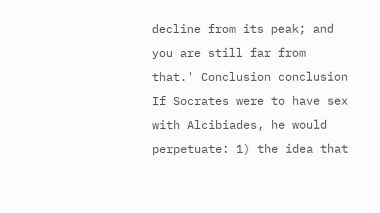decline from its peak; and you are still far from that.' Conclusion conclusion If Socrates were to have sex with Alcibiades, he would perpetuate: 1) the idea that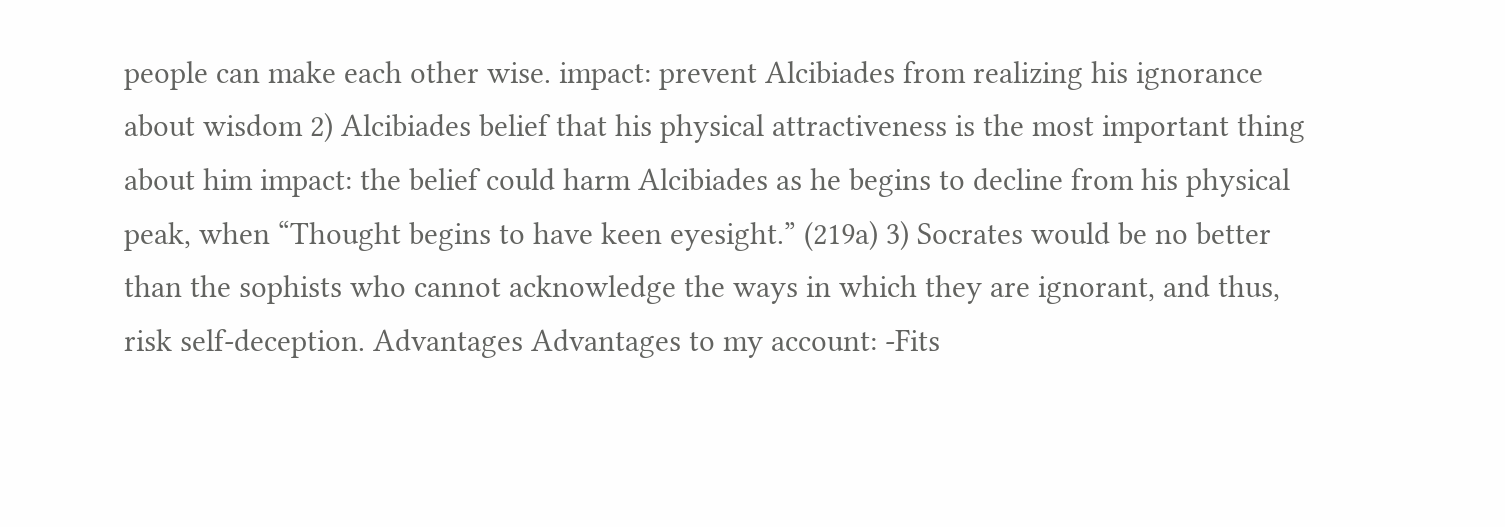people can make each other wise. impact: prevent Alcibiades from realizing his ignorance about wisdom 2) Alcibiades belief that his physical attractiveness is the most important thing about him impact: the belief could harm Alcibiades as he begins to decline from his physical peak, when “Thought begins to have keen eyesight.” (219a) 3) Socrates would be no better than the sophists who cannot acknowledge the ways in which they are ignorant, and thus, risk self-deception. Advantages Advantages to my account: -Fits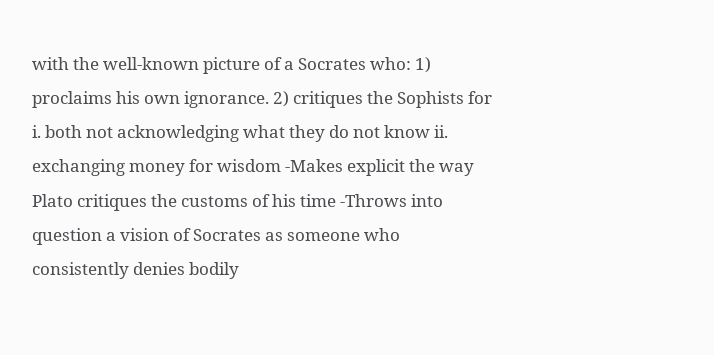with the well-known picture of a Socrates who: 1) proclaims his own ignorance. 2) critiques the Sophists for i. both not acknowledging what they do not know ii. exchanging money for wisdom -Makes explicit the way Plato critiques the customs of his time -Throws into question a vision of Socrates as someone who consistently denies bodily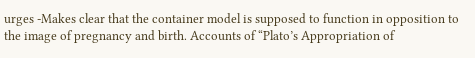urges -Makes clear that the container model is supposed to function in opposition to the image of pregnancy and birth. Accounts of “Plato’s Appropriation of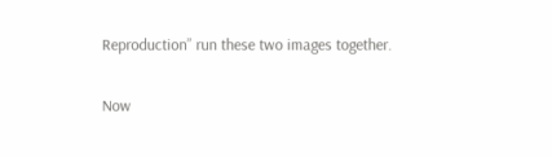Reproduction” run these two images together.

Now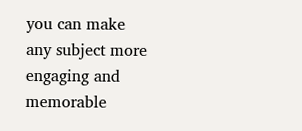you can make any subject more engaging and memorable